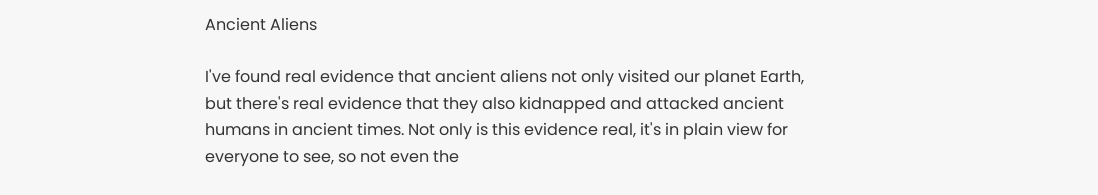Ancient Aliens

I've found real evidence that ancient aliens not only visited our planet Earth, but there's real evidence that they also kidnapped and attacked ancient humans in ancient times. Not only is this evidence real, it's in plain view for everyone to see, so not even the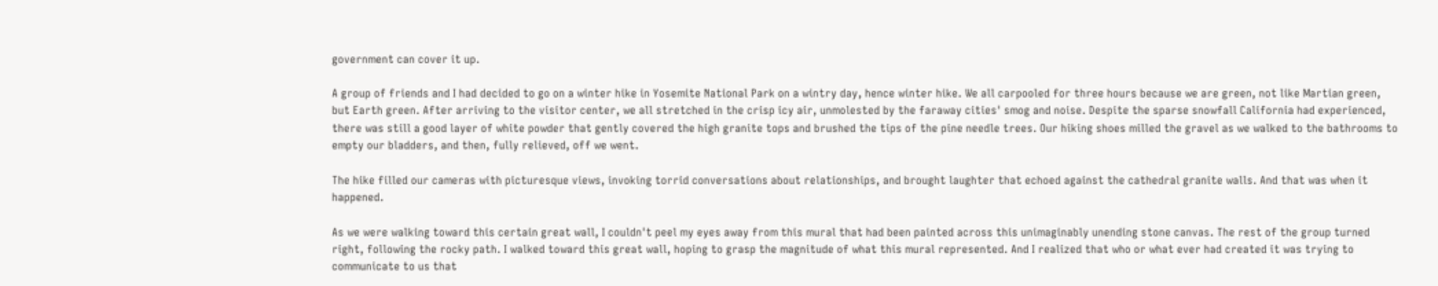government can cover it up.

A group of friends and I had decided to go on a winter hike in Yosemite National Park on a wintry day, hence winter hike. We all carpooled for three hours because we are green, not like Martian green, but Earth green. After arriving to the visitor center, we all stretched in the crisp icy air, unmolested by the faraway cities' smog and noise. Despite the sparse snowfall California had experienced, there was still a good layer of white powder that gently covered the high granite tops and brushed the tips of the pine needle trees. Our hiking shoes milled the gravel as we walked to the bathrooms to empty our bladders, and then, fully relieved, off we went.

The hike filled our cameras with picturesque views, invoking torrid conversations about relationships, and brought laughter that echoed against the cathedral granite walls. And that was when it happened.

As we were walking toward this certain great wall, I couldn't peel my eyes away from this mural that had been painted across this unimaginably unending stone canvas. The rest of the group turned right, following the rocky path. I walked toward this great wall, hoping to grasp the magnitude of what this mural represented. And I realized that who or what ever had created it was trying to communicate to us that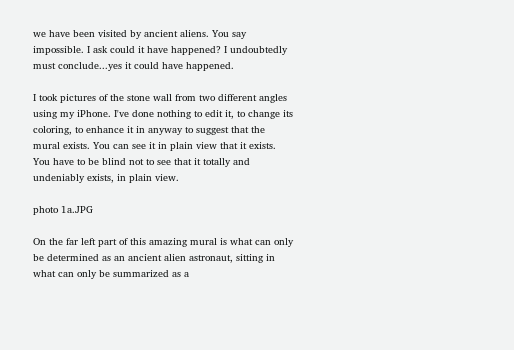we have been visited by ancient aliens. You say impossible. I ask could it have happened? I undoubtedly must conclude...yes it could have happened.

I took pictures of the stone wall from two different angles using my iPhone. I've done nothing to edit it, to change its coloring, to enhance it in anyway to suggest that the mural exists. You can see it in plain view that it exists. You have to be blind not to see that it totally and undeniably exists, in plain view.

photo 1a.JPG

On the far left part of this amazing mural is what can only be determined as an ancient alien astronaut, sitting in what can only be summarized as a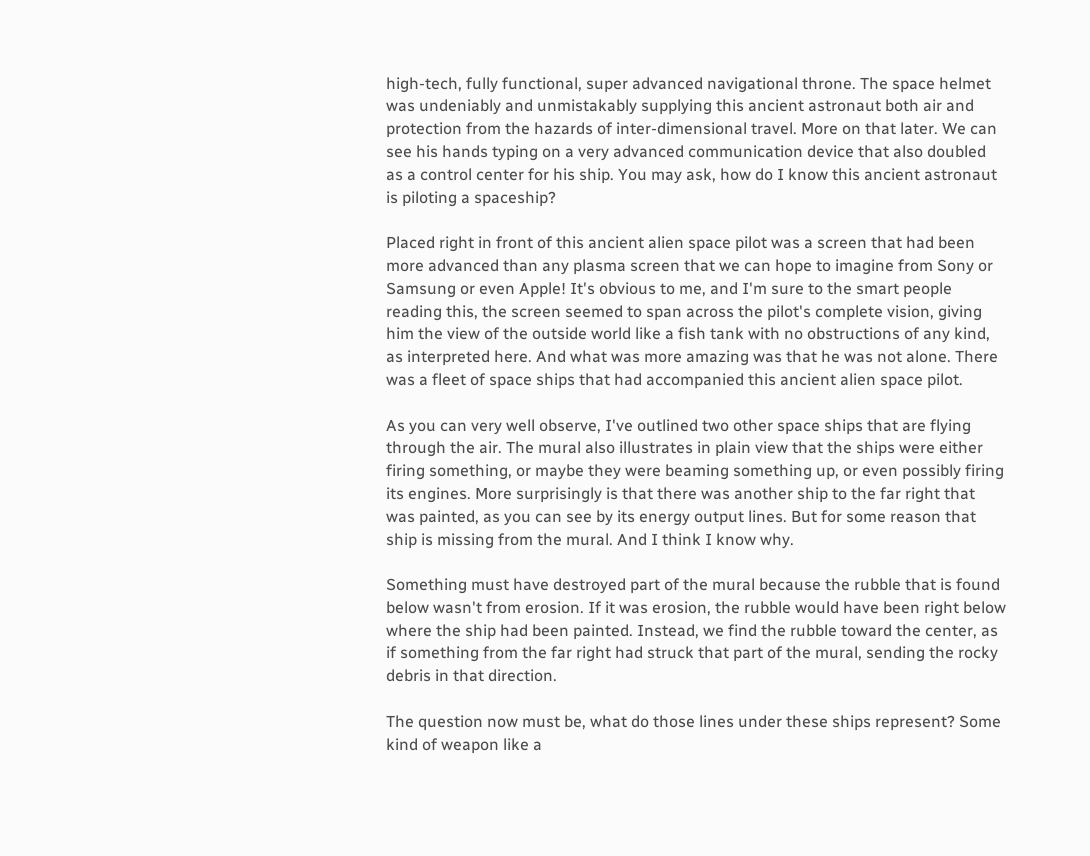high-tech, fully functional, super advanced navigational throne. The space helmet was undeniably and unmistakably supplying this ancient astronaut both air and protection from the hazards of inter-dimensional travel. More on that later. We can see his hands typing on a very advanced communication device that also doubled as a control center for his ship. You may ask, how do I know this ancient astronaut is piloting a spaceship?

Placed right in front of this ancient alien space pilot was a screen that had been more advanced than any plasma screen that we can hope to imagine from Sony or Samsung or even Apple! It's obvious to me, and I'm sure to the smart people reading this, the screen seemed to span across the pilot's complete vision, giving him the view of the outside world like a fish tank with no obstructions of any kind, as interpreted here. And what was more amazing was that he was not alone. There was a fleet of space ships that had accompanied this ancient alien space pilot.

As you can very well observe, I've outlined two other space ships that are flying through the air. The mural also illustrates in plain view that the ships were either firing something, or maybe they were beaming something up, or even possibly firing its engines. More surprisingly is that there was another ship to the far right that was painted, as you can see by its energy output lines. But for some reason that ship is missing from the mural. And I think I know why.

Something must have destroyed part of the mural because the rubble that is found below wasn't from erosion. If it was erosion, the rubble would have been right below where the ship had been painted. Instead, we find the rubble toward the center, as if something from the far right had struck that part of the mural, sending the rocky debris in that direction.

The question now must be, what do those lines under these ships represent? Some kind of weapon like a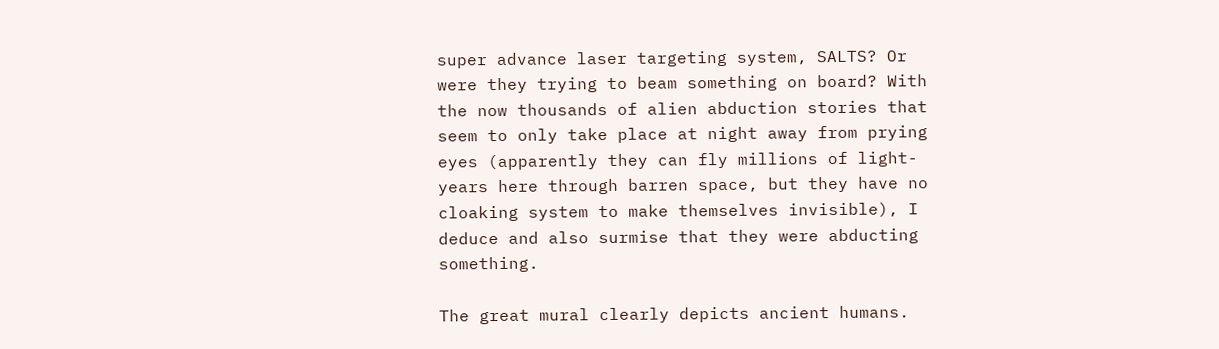super advance laser targeting system, SALTS? Or were they trying to beam something on board? With the now thousands of alien abduction stories that seem to only take place at night away from prying eyes (apparently they can fly millions of light-years here through barren space, but they have no cloaking system to make themselves invisible), I deduce and also surmise that they were abducting something.

The great mural clearly depicts ancient humans.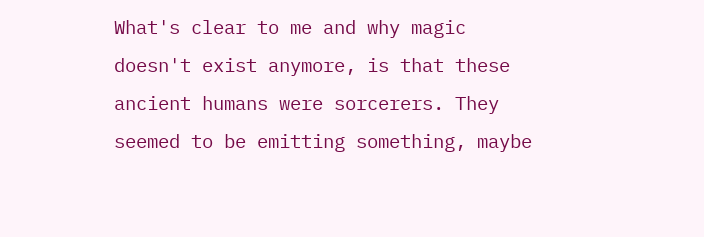What's clear to me and why magic doesn't exist anymore, is that these ancient humans were sorcerers. They seemed to be emitting something, maybe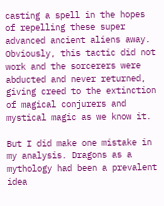casting a spell in the hopes of repelling these super advanced ancient aliens away. Obviously, this tactic did not work and the sorcerers were abducted and never returned, giving creed to the extinction of magical conjurers and mystical magic as we know it.

But I did make one mistake in my analysis. Dragons as a mythology had been a prevalent idea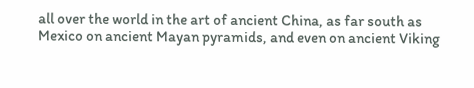all over the world in the art of ancient China, as far south as Mexico on ancient Mayan pyramids, and even on ancient Viking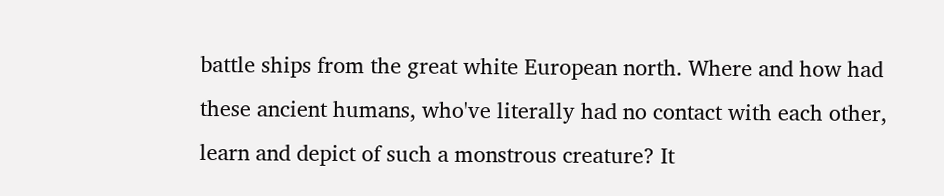battle ships from the great white European north. Where and how had these ancient humans, who've literally had no contact with each other, learn and depict of such a monstrous creature? It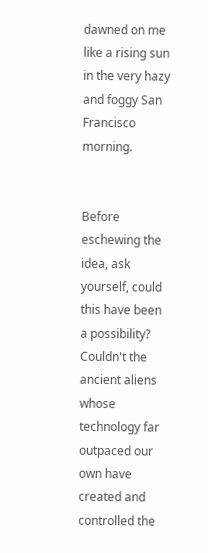dawned on me like a rising sun in the very hazy and foggy San Francisco morning.


Before eschewing the idea, ask yourself, could this have been a possibility? Couldn't the ancient aliens whose technology far outpaced our own have created and controlled the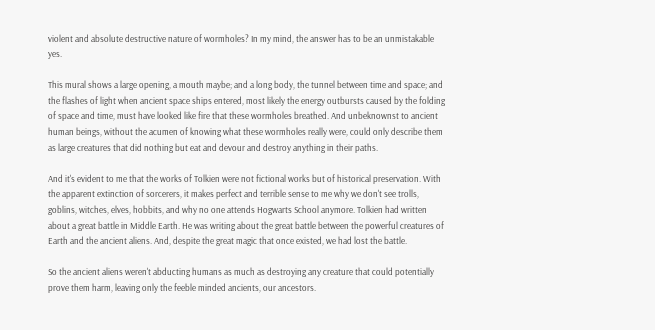violent and absolute destructive nature of wormholes? In my mind, the answer has to be an unmistakable yes.

This mural shows a large opening, a mouth maybe; and a long body, the tunnel between time and space; and the flashes of light when ancient space ships entered, most likely the energy outbursts caused by the folding of space and time, must have looked like fire that these wormholes breathed. And unbeknownst to ancient human beings, without the acumen of knowing what these wormholes really were, could only describe them as large creatures that did nothing but eat and devour and destroy anything in their paths.

And it's evident to me that the works of Tolkien were not fictional works but of historical preservation. With the apparent extinction of sorcerers, it makes perfect and terrible sense to me why we don't see trolls, goblins, witches, elves, hobbits, and why no one attends Hogwarts School anymore. Tolkien had written about a great battle in Middle Earth. He was writing about the great battle between the powerful creatures of Earth and the ancient aliens. And, despite the great magic that once existed, we had lost the battle.

So the ancient aliens weren't abducting humans as much as destroying any creature that could potentially prove them harm, leaving only the feeble minded ancients, our ancestors.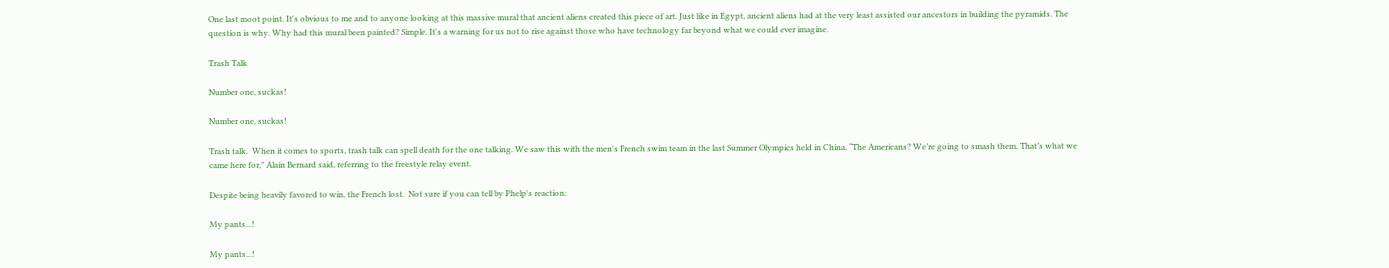One last moot point. It's obvious to me and to anyone looking at this massive mural that ancient aliens created this piece of art. Just like in Egypt, ancient aliens had at the very least assisted our ancestors in building the pyramids. The question is why. Why had this mural been painted? Simple. It's a warning for us not to rise against those who have technology far beyond what we could ever imagine.

Trash Talk

Number one, suckas!

Number one, suckas!

Trash talk.  When it comes to sports, trash talk can spell death for the one talking. We saw this with the men's French swim team in the last Summer Olympics held in China. “The Americans? We’re going to smash them. That’s what we came here for," Alain Bernard said, referring to the freestyle relay event.

Despite being heavily favored to win, the French lost.  Not sure if you can tell by Phelp's reaction:

My pants...!

My pants...!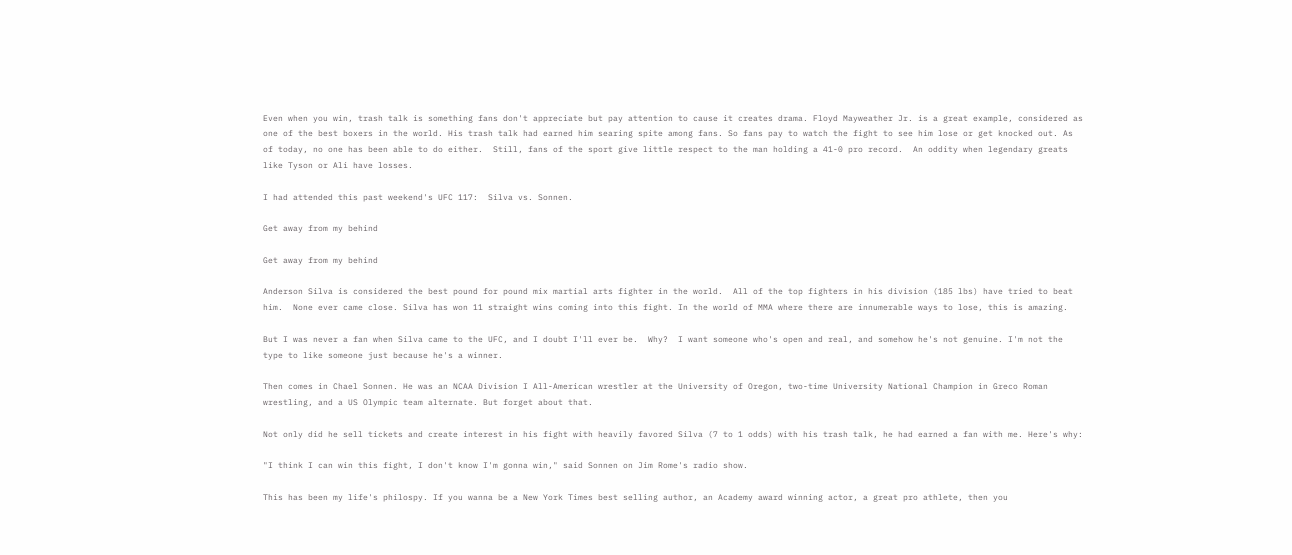Even when you win, trash talk is something fans don't appreciate but pay attention to cause it creates drama. Floyd Mayweather Jr. is a great example, considered as one of the best boxers in the world. His trash talk had earned him searing spite among fans. So fans pay to watch the fight to see him lose or get knocked out. As of today, no one has been able to do either.  Still, fans of the sport give little respect to the man holding a 41-0 pro record.  An oddity when legendary greats like Tyson or Ali have losses.

I had attended this past weekend's UFC 117:  Silva vs. Sonnen.

Get away from my behind

Get away from my behind

Anderson Silva is considered the best pound for pound mix martial arts fighter in the world.  All of the top fighters in his division (185 lbs) have tried to beat him.  None ever came close. Silva has won 11 straight wins coming into this fight. In the world of MMA where there are innumerable ways to lose, this is amazing.

But I was never a fan when Silva came to the UFC, and I doubt I'll ever be.  Why?  I want someone who's open and real, and somehow he's not genuine. I'm not the type to like someone just because he's a winner.

Then comes in Chael Sonnen. He was an NCAA Division I All-American wrestler at the University of Oregon, two-time University National Champion in Greco Roman wrestling, and a US Olympic team alternate. But forget about that.

Not only did he sell tickets and create interest in his fight with heavily favored Silva (7 to 1 odds) with his trash talk, he had earned a fan with me. Here's why:

"I think I can win this fight, I don't know I'm gonna win," said Sonnen on Jim Rome's radio show.

This has been my life's philospy. If you wanna be a New York Times best selling author, an Academy award winning actor, a great pro athlete, then you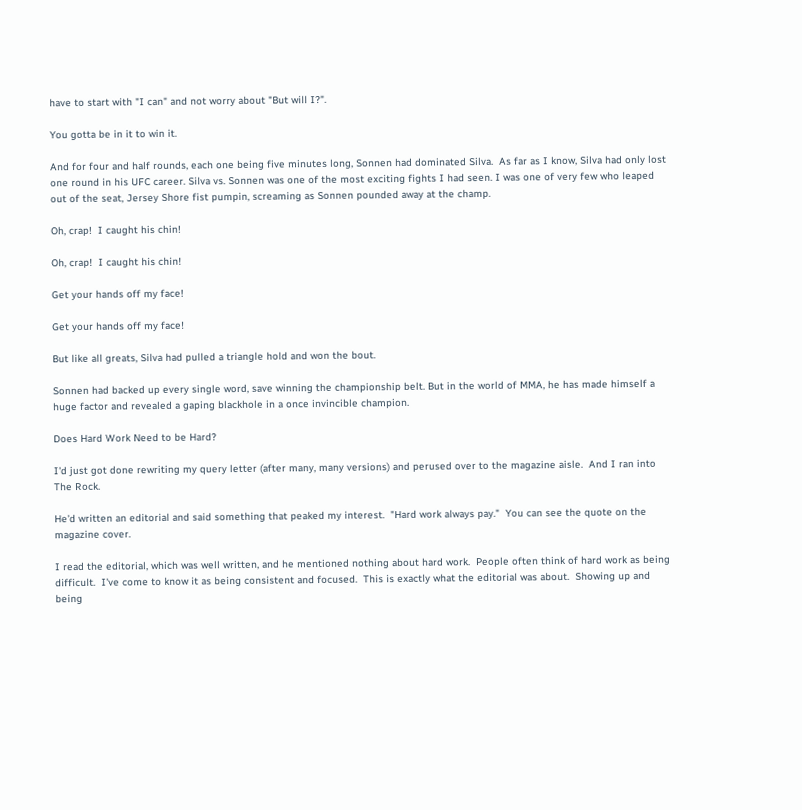have to start with "I can" and not worry about "But will I?".

You gotta be in it to win it.

And for four and half rounds, each one being five minutes long, Sonnen had dominated Silva.  As far as I know, Silva had only lost one round in his UFC career. Silva vs. Sonnen was one of the most exciting fights I had seen. I was one of very few who leaped out of the seat, Jersey Shore fist pumpin, screaming as Sonnen pounded away at the champ.

Oh, crap!  I caught his chin!

Oh, crap!  I caught his chin!

Get your hands off my face!

Get your hands off my face!

But like all greats, Silva had pulled a triangle hold and won the bout.

Sonnen had backed up every single word, save winning the championship belt. But in the world of MMA, he has made himself a huge factor and revealed a gaping blackhole in a once invincible champion.

Does Hard Work Need to be Hard?

I'd just got done rewriting my query letter (after many, many versions) and perused over to the magazine aisle.  And I ran into The Rock.

He'd written an editorial and said something that peaked my interest.  "Hard work always pay."  You can see the quote on the magazine cover.

I read the editorial, which was well written, and he mentioned nothing about hard work.  People often think of hard work as being difficult.  I've come to know it as being consistent and focused.  This is exactly what the editorial was about.  Showing up and being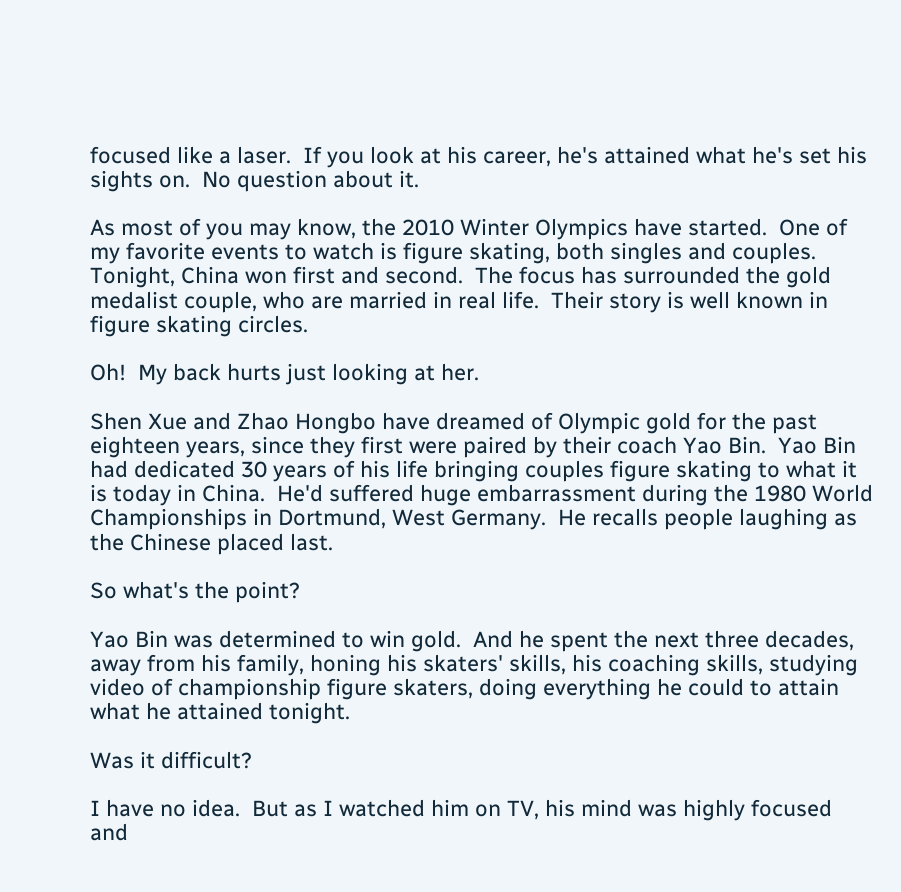focused like a laser.  If you look at his career, he's attained what he's set his sights on.  No question about it.

As most of you may know, the 2010 Winter Olympics have started.  One of my favorite events to watch is figure skating, both singles and couples.  Tonight, China won first and second.  The focus has surrounded the gold medalist couple, who are married in real life.  Their story is well known in figure skating circles.

Oh!  My back hurts just looking at her.

Shen Xue and Zhao Hongbo have dreamed of Olympic gold for the past eighteen years, since they first were paired by their coach Yao Bin.  Yao Bin had dedicated 30 years of his life bringing couples figure skating to what it is today in China.  He'd suffered huge embarrassment during the 1980 World Championships in Dortmund, West Germany.  He recalls people laughing as the Chinese placed last.

So what's the point?

Yao Bin was determined to win gold.  And he spent the next three decades, away from his family, honing his skaters' skills, his coaching skills, studying video of championship figure skaters, doing everything he could to attain what he attained tonight.

Was it difficult?

I have no idea.  But as I watched him on TV, his mind was highly focused and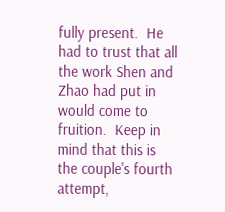fully present.  He had to trust that all the work Shen and Zhao had put in would come to fruition.  Keep in mind that this is the couple's fourth attempt,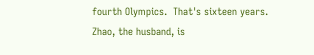fourth Olympics.  That's sixteen years.  Zhao, the husband, is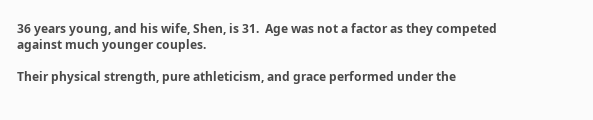36 years young, and his wife, Shen, is 31.  Age was not a factor as they competed against much younger couples.

Their physical strength, pure athleticism, and grace performed under the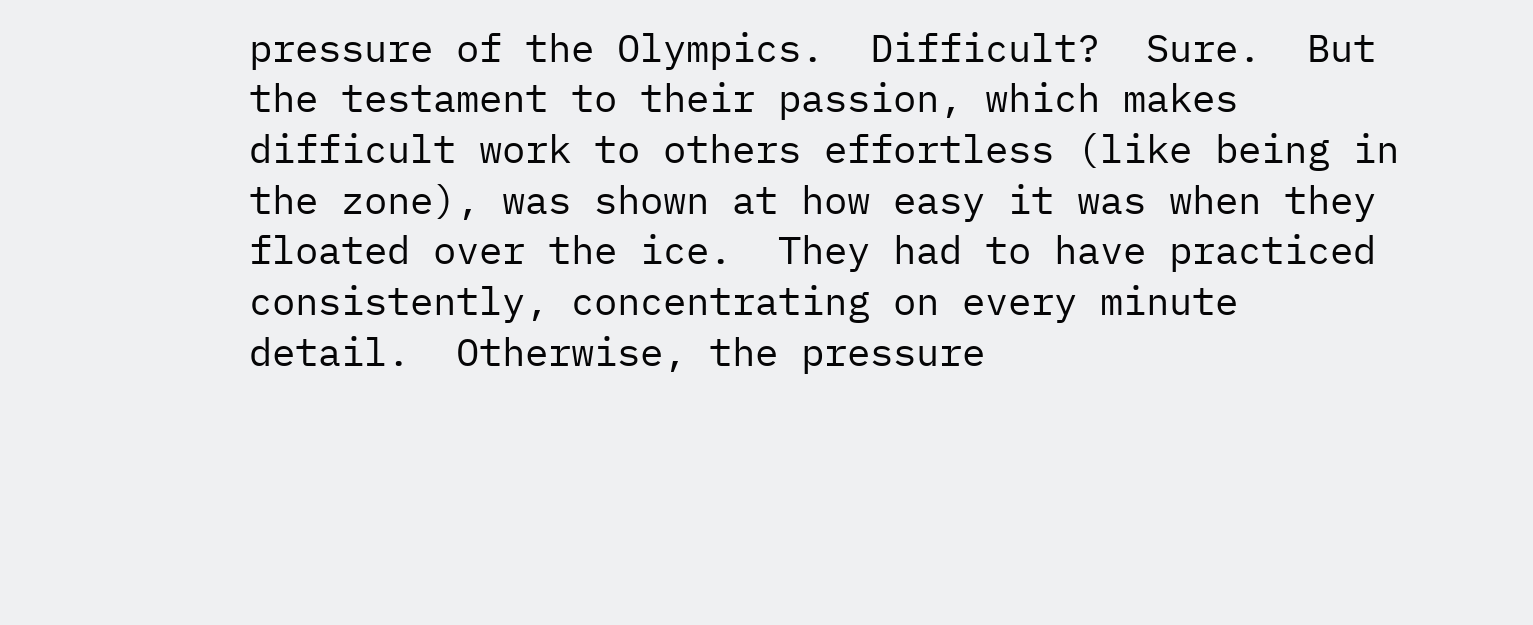pressure of the Olympics.  Difficult?  Sure.  But the testament to their passion, which makes difficult work to others effortless (like being in the zone), was shown at how easy it was when they floated over the ice.  They had to have practiced consistently, concentrating on every minute detail.  Otherwise, the pressure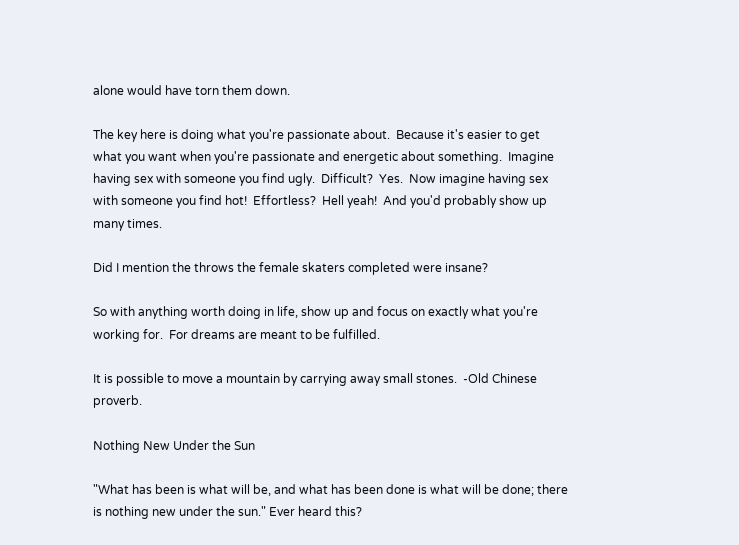alone would have torn them down.

The key here is doing what you're passionate about.  Because it's easier to get what you want when you're passionate and energetic about something.  Imagine having sex with someone you find ugly.  Difficult?  Yes.  Now imagine having sex with someone you find hot!  Effortless?  Hell yeah!  And you'd probably show up many times.

Did I mention the throws the female skaters completed were insane?

So with anything worth doing in life, show up and focus on exactly what you're working for.  For dreams are meant to be fulfilled.

It is possible to move a mountain by carrying away small stones.  -Old Chinese proverb.

Nothing New Under the Sun

"What has been is what will be, and what has been done is what will be done; there is nothing new under the sun." Ever heard this?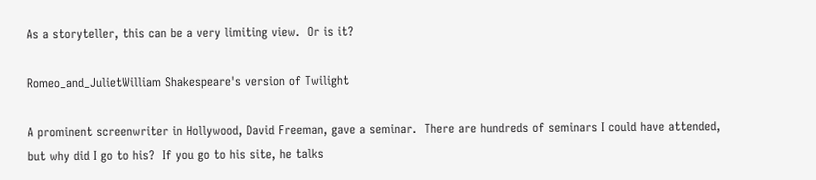As a storyteller, this can be a very limiting view.  Or is it?

Romeo_and_JulietWilliam Shakespeare's version of Twilight

A prominent screenwriter in Hollywood, David Freeman, gave a seminar.  There are hundreds of seminars I could have attended, but why did I go to his?  If you go to his site, he talks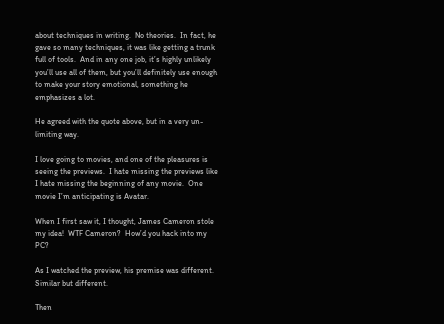about techniques in writing.  No theories.  In fact, he gave so many techniques, it was like getting a trunk full of tools.  And in any one job, it’s highly unlikely you’ll use all of them, but you’ll definitely use enough to make your story emotional, something he emphasizes a lot.

He agreed with the quote above, but in a very un-limiting way.

I love going to movies, and one of the pleasures is seeing the previews.  I hate missing the previews like I hate missing the beginning of any movie.  One movie I’m anticipating is Avatar.

When I first saw it, I thought, James Cameron stole my idea!  WTF Cameron?  How’d you hack into my PC?

As I watched the preview, his premise was different.  Similar but different.

Then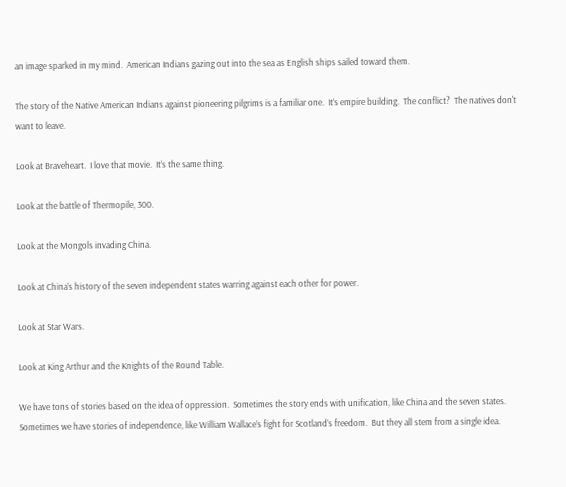an image sparked in my mind.  American Indians gazing out into the sea as English ships sailed toward them.

The story of the Native American Indians against pioneering pilgrims is a familiar one.  It’s empire building.  The conflict?  The natives don't want to leave.

Look at Braveheart.  I love that movie.  It’s the same thing.

Look at the battle of Thermopile, 300.

Look at the Mongols invading China.

Look at China’s history of the seven independent states warring against each other for power.

Look at Star Wars.

Look at King Arthur and the Knights of the Round Table.

We have tons of stories based on the idea of oppression.  Sometimes the story ends with unification, like China and the seven states.  Sometimes we have stories of independence, like William Wallace’s fight for Scotland’s freedom.  But they all stem from a single idea.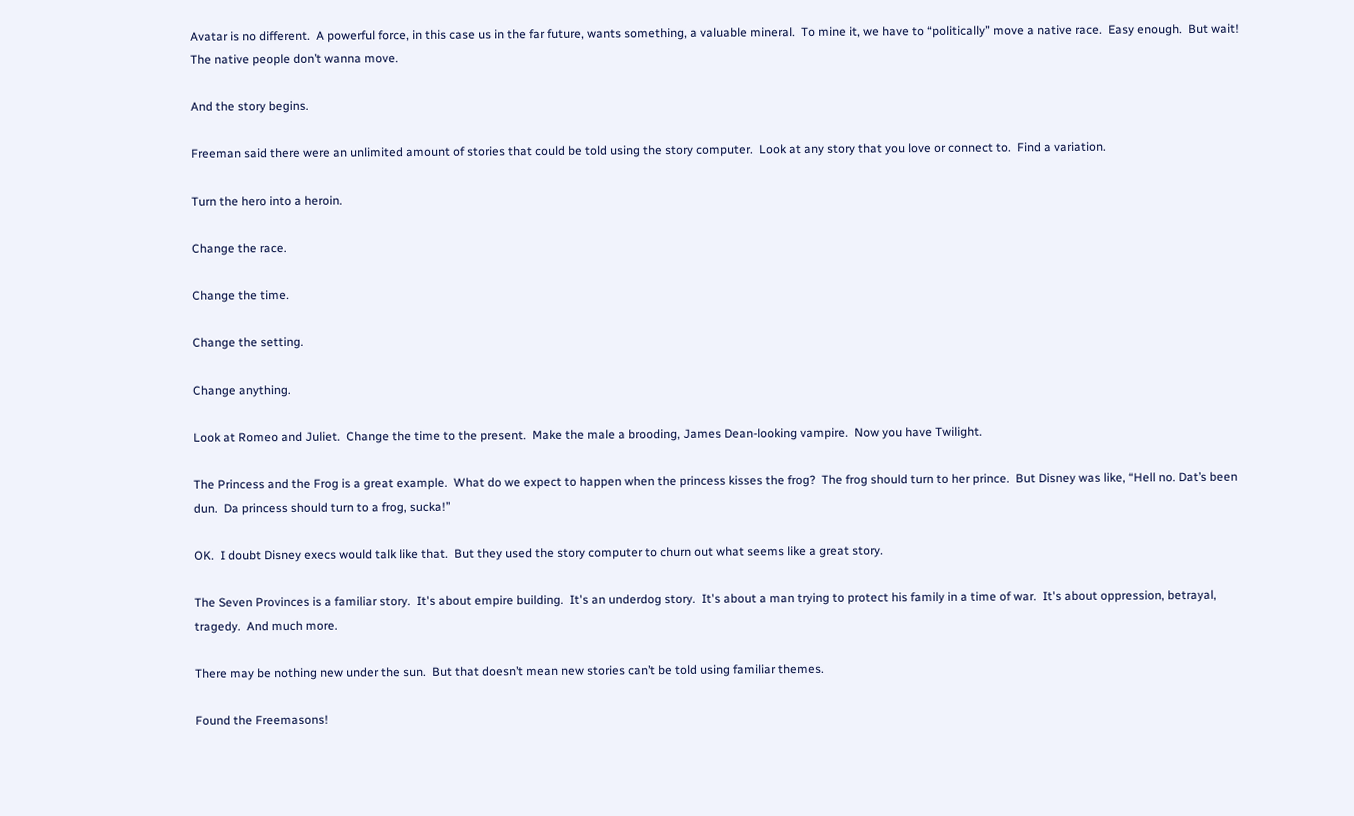Avatar is no different.  A powerful force, in this case us in the far future, wants something, a valuable mineral.  To mine it, we have to “politically” move a native race.  Easy enough.  But wait!  The native people don’t wanna move.

And the story begins.

Freeman said there were an unlimited amount of stories that could be told using the story computer.  Look at any story that you love or connect to.  Find a variation.

Turn the hero into a heroin.

Change the race.

Change the time.

Change the setting.

Change anything.

Look at Romeo and Juliet.  Change the time to the present.  Make the male a brooding, James Dean-looking vampire.  Now you have Twilight.

The Princess and the Frog is a great example.  What do we expect to happen when the princess kisses the frog?  The frog should turn to her prince.  But Disney was like, “Hell no. Dat’s been dun.  Da princess should turn to a frog, sucka!”

OK.  I doubt Disney execs would talk like that.  But they used the story computer to churn out what seems like a great story.

The Seven Provinces is a familiar story.  It's about empire building.  It's an underdog story.  It's about a man trying to protect his family in a time of war.  It's about oppression, betrayal, tragedy.  And much more.

There may be nothing new under the sun.  But that doesn’t mean new stories can’t be told using familiar themes.

Found the Freemasons!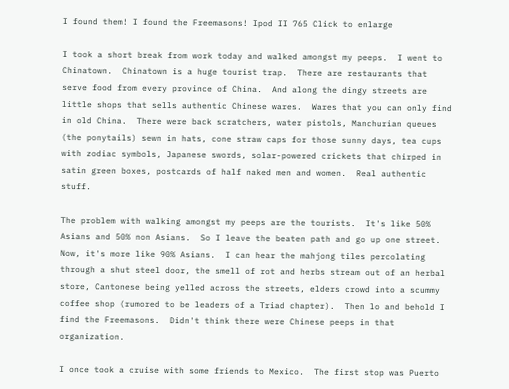I found them! I found the Freemasons! Ipod II 765 Click to enlarge

I took a short break from work today and walked amongst my peeps.  I went to Chinatown.  Chinatown is a huge tourist trap.  There are restaurants that serve food from every province of China.  And along the dingy streets are little shops that sells authentic Chinese wares.  Wares that you can only find in old China.  There were back scratchers, water pistols, Manchurian queues (the ponytails) sewn in hats, cone straw caps for those sunny days, tea cups with zodiac symbols, Japanese swords, solar-powered crickets that chirped in satin green boxes, postcards of half naked men and women.  Real authentic stuff.

The problem with walking amongst my peeps are the tourists.  It's like 50% Asians and 50% non Asians.  So I leave the beaten path and go up one street.  Now, it's more like 90% Asians.  I can hear the mahjong tiles percolating through a shut steel door, the smell of rot and herbs stream out of an herbal store, Cantonese being yelled across the streets, elders crowd into a scummy coffee shop (rumored to be leaders of a Triad chapter).  Then lo and behold I find the Freemasons.  Didn't think there were Chinese peeps in that organization.

I once took a cruise with some friends to Mexico.  The first stop was Puerto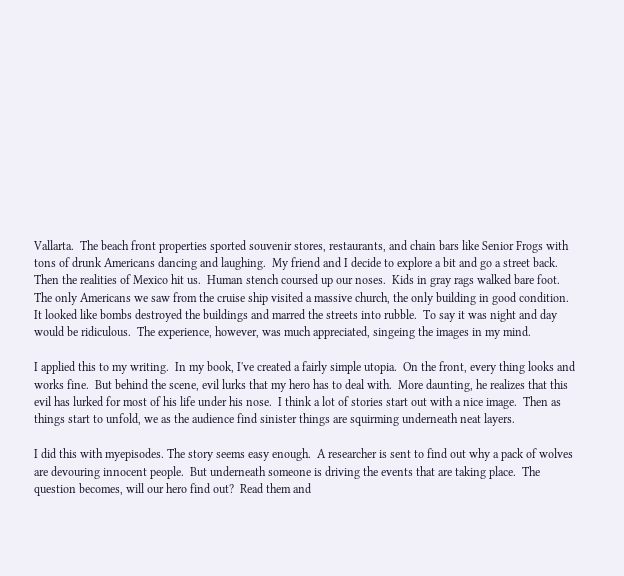Vallarta.  The beach front properties sported souvenir stores, restaurants, and chain bars like Senior Frogs with tons of drunk Americans dancing and laughing.  My friend and I decide to explore a bit and go a street back.  Then the realities of Mexico hit us.  Human stench coursed up our noses.  Kids in gray rags walked bare foot.  The only Americans we saw from the cruise ship visited a massive church, the only building in good condition.  It looked like bombs destroyed the buildings and marred the streets into rubble.  To say it was night and day would be ridiculous.  The experience, however, was much appreciated, singeing the images in my mind.

I applied this to my writing.  In my book, I've created a fairly simple utopia.  On the front, every thing looks and works fine.  But behind the scene, evil lurks that my hero has to deal with.  More daunting, he realizes that this evil has lurked for most of his life under his nose.  I think a lot of stories start out with a nice image.  Then as things start to unfold, we as the audience find sinister things are squirming underneath neat layers.

I did this with myepisodes. The story seems easy enough.  A researcher is sent to find out why a pack of wolves are devouring innocent people.  But underneath someone is driving the events that are taking place.  The question becomes, will our hero find out?  Read them and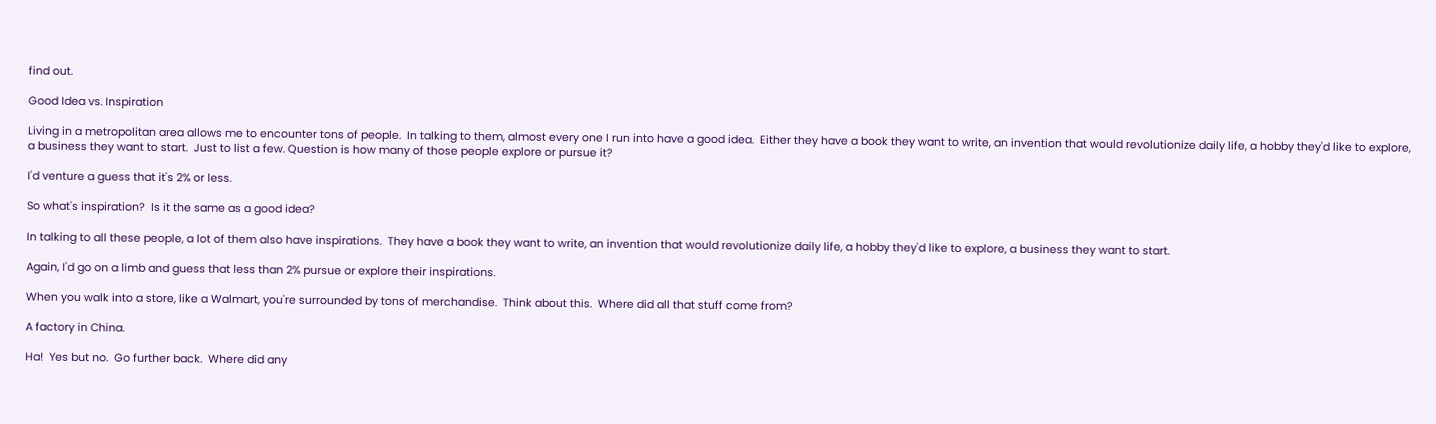find out.

Good Idea vs. Inspiration

Living in a metropolitan area allows me to encounter tons of people.  In talking to them, almost every one I run into have a good idea.  Either they have a book they want to write, an invention that would revolutionize daily life, a hobby they'd like to explore, a business they want to start.  Just to list a few. Question is how many of those people explore or pursue it?

I'd venture a guess that it's 2% or less.

So what's inspiration?  Is it the same as a good idea?

In talking to all these people, a lot of them also have inspirations.  They have a book they want to write, an invention that would revolutionize daily life, a hobby they'd like to explore, a business they want to start.

Again, I'd go on a limb and guess that less than 2% pursue or explore their inspirations.

When you walk into a store, like a Walmart, you're surrounded by tons of merchandise.  Think about this.  Where did all that stuff come from?

A factory in China.

Ha!  Yes but no.  Go further back.  Where did any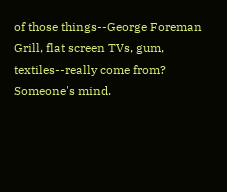of those things--George Foreman Grill, flat screen TVs, gum, textiles--really come from?  Someone's mind.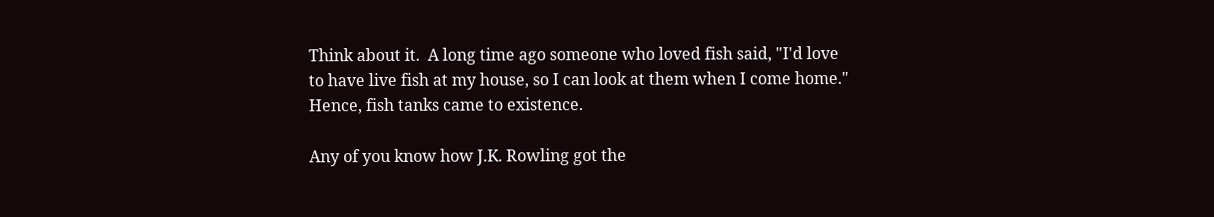Think about it.  A long time ago someone who loved fish said, "I'd love to have live fish at my house, so I can look at them when I come home."  Hence, fish tanks came to existence.

Any of you know how J.K. Rowling got the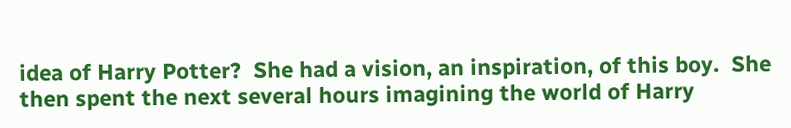idea of Harry Potter?  She had a vision, an inspiration, of this boy.  She then spent the next several hours imagining the world of Harry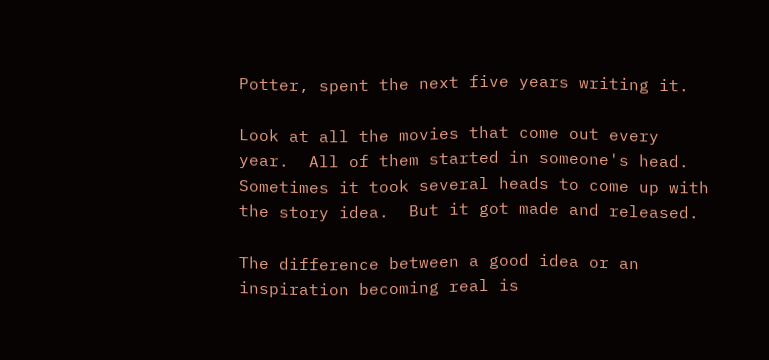Potter, spent the next five years writing it.

Look at all the movies that come out every year.  All of them started in someone's head.  Sometimes it took several heads to come up with the story idea.  But it got made and released.

The difference between a good idea or an inspiration becoming real is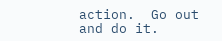action.  Go out and do it.